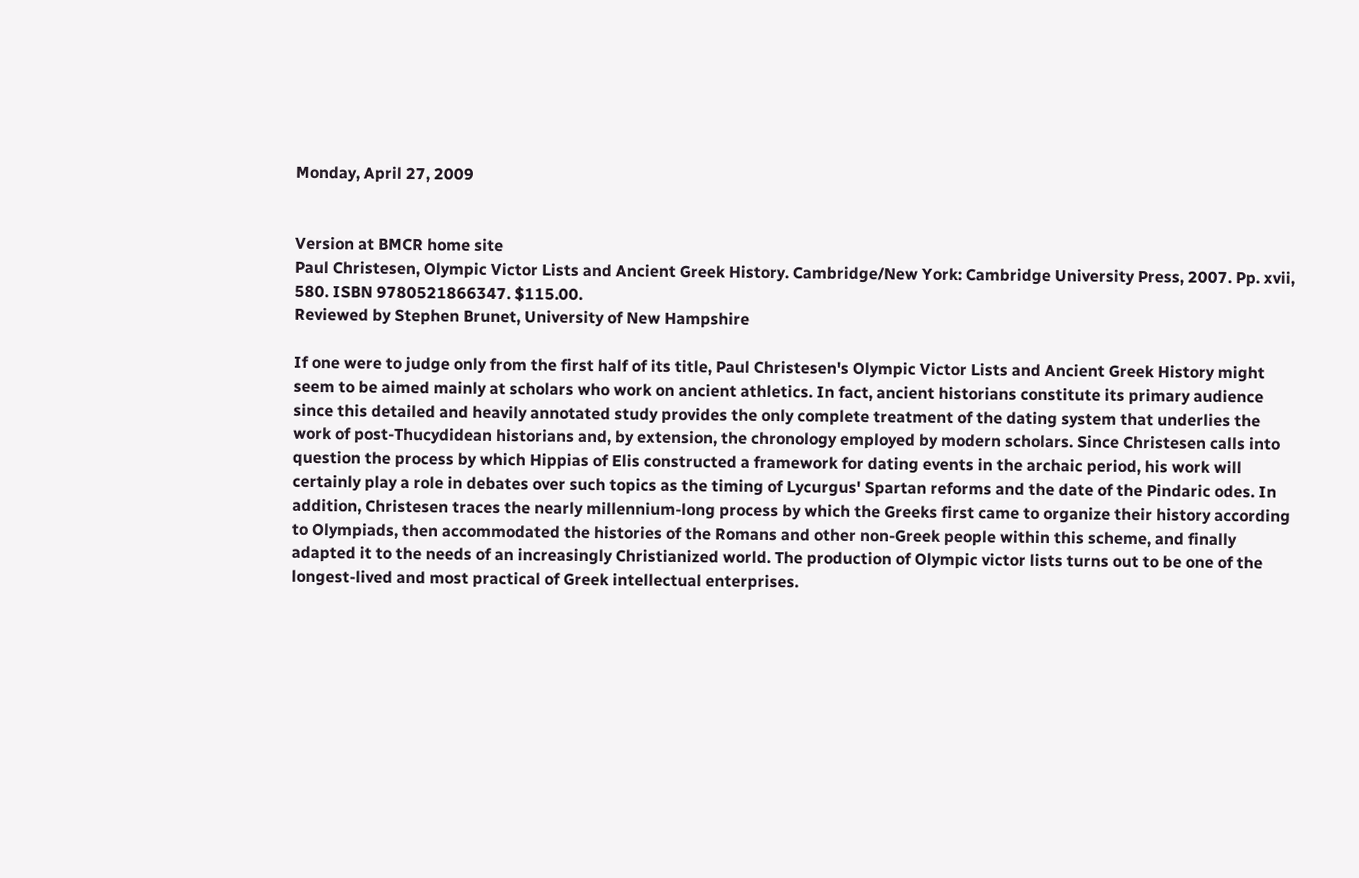Monday, April 27, 2009


Version at BMCR home site
Paul Christesen, Olympic Victor Lists and Ancient Greek History. Cambridge/New York: Cambridge University Press, 2007. Pp. xvii, 580. ISBN 9780521866347. $115.00.
Reviewed by Stephen Brunet, University of New Hampshire

If one were to judge only from the first half of its title, Paul Christesen's Olympic Victor Lists and Ancient Greek History might seem to be aimed mainly at scholars who work on ancient athletics. In fact, ancient historians constitute its primary audience since this detailed and heavily annotated study provides the only complete treatment of the dating system that underlies the work of post-Thucydidean historians and, by extension, the chronology employed by modern scholars. Since Christesen calls into question the process by which Hippias of Elis constructed a framework for dating events in the archaic period, his work will certainly play a role in debates over such topics as the timing of Lycurgus' Spartan reforms and the date of the Pindaric odes. In addition, Christesen traces the nearly millennium-long process by which the Greeks first came to organize their history according to Olympiads, then accommodated the histories of the Romans and other non-Greek people within this scheme, and finally adapted it to the needs of an increasingly Christianized world. The production of Olympic victor lists turns out to be one of the longest-lived and most practical of Greek intellectual enterprises.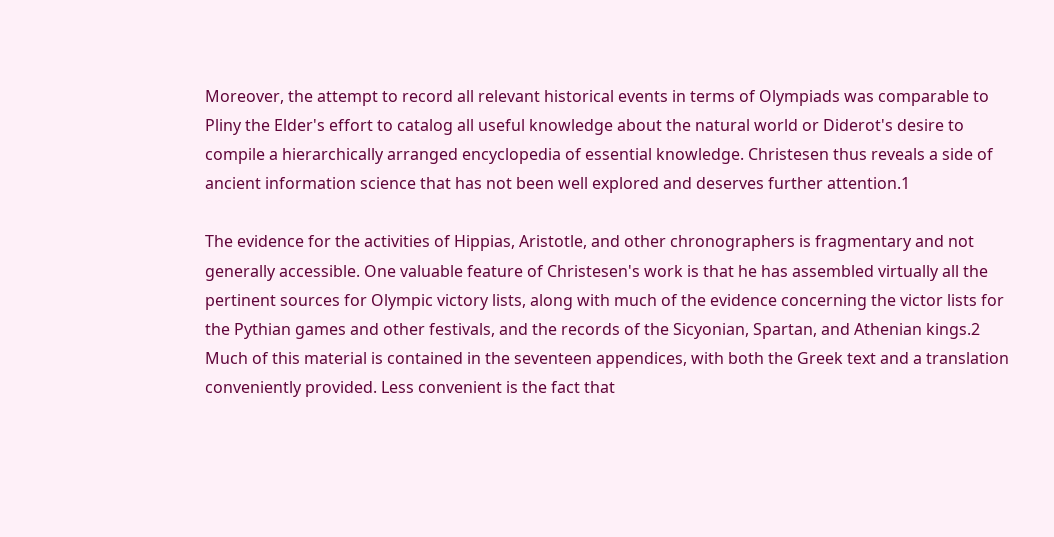Moreover, the attempt to record all relevant historical events in terms of Olympiads was comparable to Pliny the Elder's effort to catalog all useful knowledge about the natural world or Diderot's desire to compile a hierarchically arranged encyclopedia of essential knowledge. Christesen thus reveals a side of ancient information science that has not been well explored and deserves further attention.1

The evidence for the activities of Hippias, Aristotle, and other chronographers is fragmentary and not generally accessible. One valuable feature of Christesen's work is that he has assembled virtually all the pertinent sources for Olympic victory lists, along with much of the evidence concerning the victor lists for the Pythian games and other festivals, and the records of the Sicyonian, Spartan, and Athenian kings.2 Much of this material is contained in the seventeen appendices, with both the Greek text and a translation conveniently provided. Less convenient is the fact that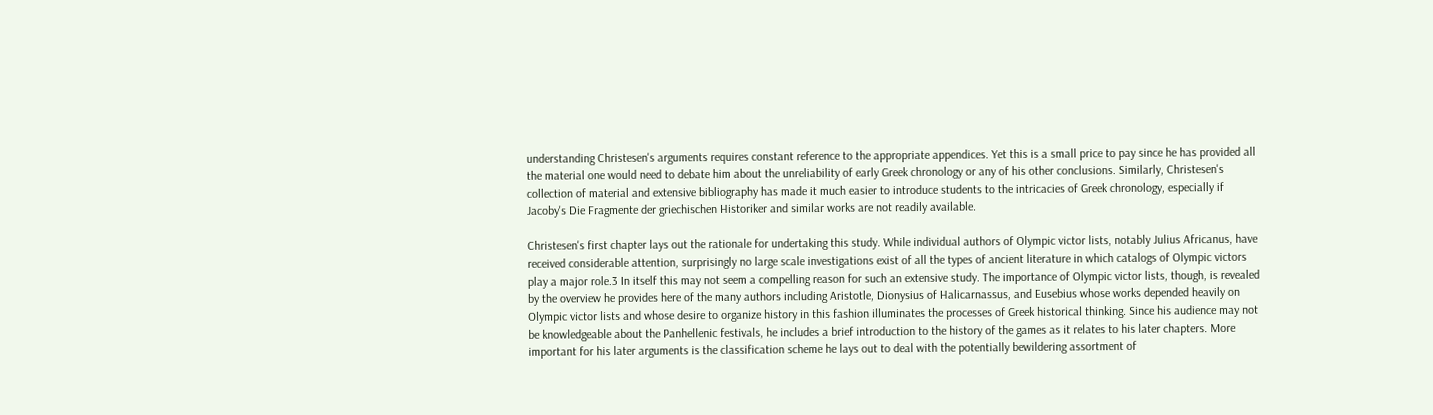understanding Christesen's arguments requires constant reference to the appropriate appendices. Yet this is a small price to pay since he has provided all the material one would need to debate him about the unreliability of early Greek chronology or any of his other conclusions. Similarly, Christesen's collection of material and extensive bibliography has made it much easier to introduce students to the intricacies of Greek chronology, especially if Jacoby's Die Fragmente der griechischen Historiker and similar works are not readily available.

Christesen's first chapter lays out the rationale for undertaking this study. While individual authors of Olympic victor lists, notably Julius Africanus, have received considerable attention, surprisingly no large scale investigations exist of all the types of ancient literature in which catalogs of Olympic victors play a major role.3 In itself this may not seem a compelling reason for such an extensive study. The importance of Olympic victor lists, though, is revealed by the overview he provides here of the many authors including Aristotle, Dionysius of Halicarnassus, and Eusebius whose works depended heavily on Olympic victor lists and whose desire to organize history in this fashion illuminates the processes of Greek historical thinking. Since his audience may not be knowledgeable about the Panhellenic festivals, he includes a brief introduction to the history of the games as it relates to his later chapters. More important for his later arguments is the classification scheme he lays out to deal with the potentially bewildering assortment of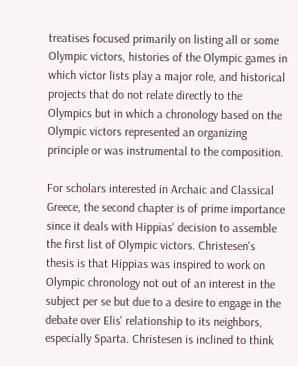treatises focused primarily on listing all or some Olympic victors, histories of the Olympic games in which victor lists play a major role, and historical projects that do not relate directly to the Olympics but in which a chronology based on the Olympic victors represented an organizing principle or was instrumental to the composition.

For scholars interested in Archaic and Classical Greece, the second chapter is of prime importance since it deals with Hippias' decision to assemble the first list of Olympic victors. Christesen's thesis is that Hippias was inspired to work on Olympic chronology not out of an interest in the subject per se but due to a desire to engage in the debate over Elis' relationship to its neighbors, especially Sparta. Christesen is inclined to think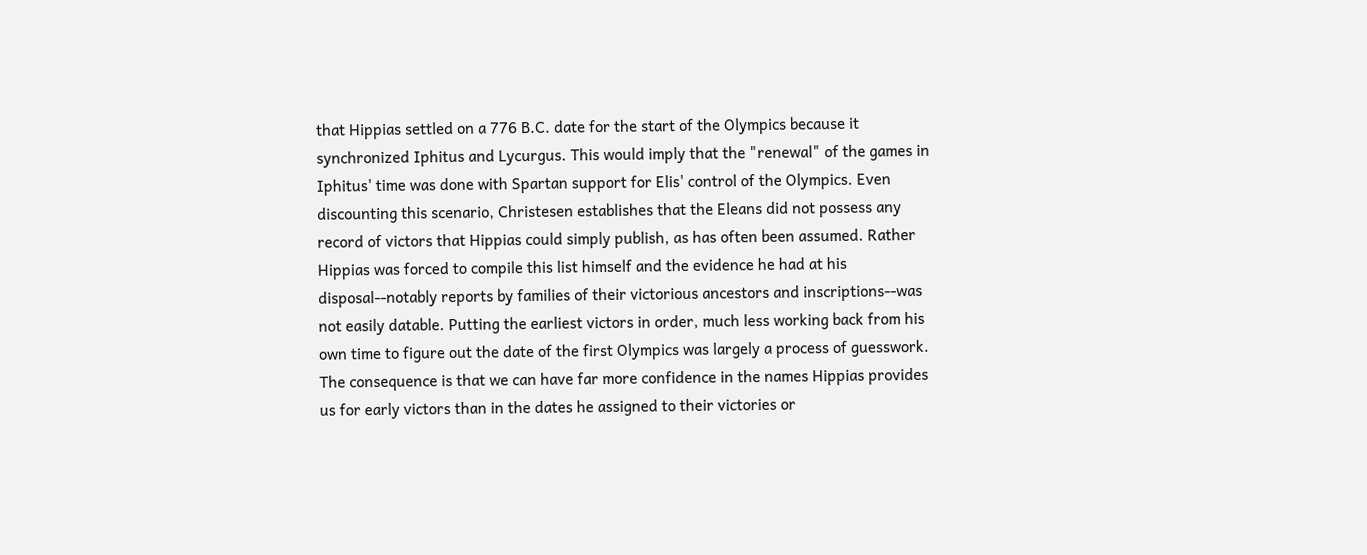that Hippias settled on a 776 B.C. date for the start of the Olympics because it synchronized Iphitus and Lycurgus. This would imply that the "renewal" of the games in Iphitus' time was done with Spartan support for Elis' control of the Olympics. Even discounting this scenario, Christesen establishes that the Eleans did not possess any record of victors that Hippias could simply publish, as has often been assumed. Rather Hippias was forced to compile this list himself and the evidence he had at his disposal--notably reports by families of their victorious ancestors and inscriptions--was not easily datable. Putting the earliest victors in order, much less working back from his own time to figure out the date of the first Olympics was largely a process of guesswork. The consequence is that we can have far more confidence in the names Hippias provides us for early victors than in the dates he assigned to their victories or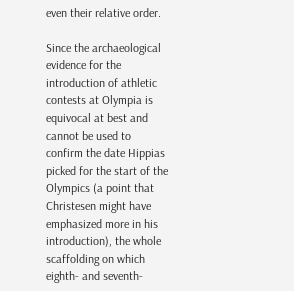even their relative order.

Since the archaeological evidence for the introduction of athletic contests at Olympia is equivocal at best and cannot be used to confirm the date Hippias picked for the start of the Olympics (a point that Christesen might have emphasized more in his introduction), the whole scaffolding on which eighth- and seventh-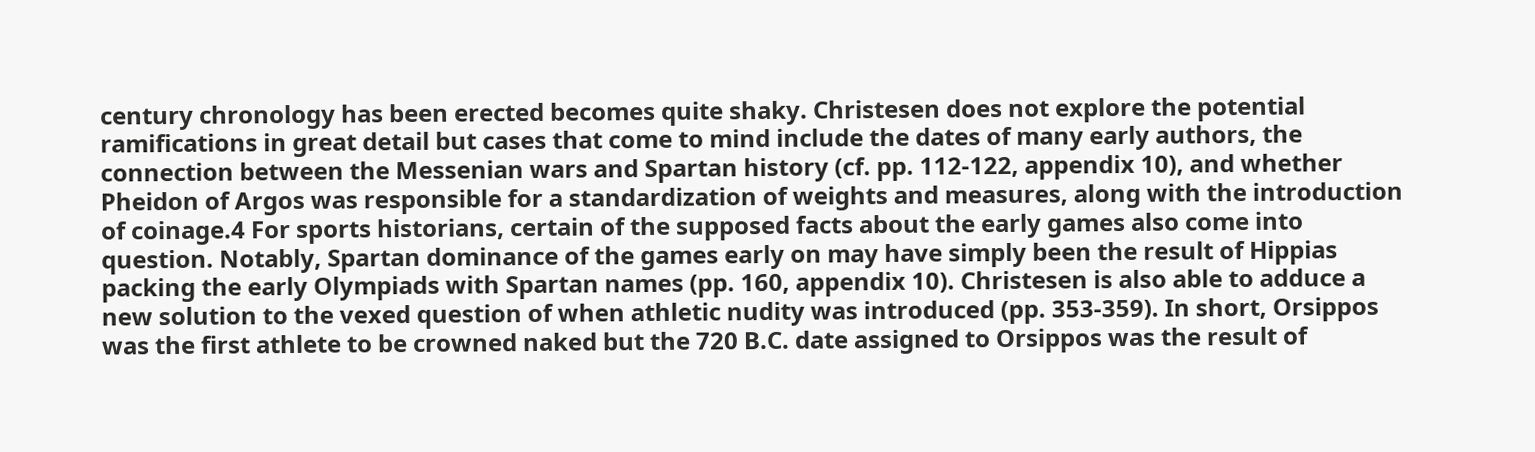century chronology has been erected becomes quite shaky. Christesen does not explore the potential ramifications in great detail but cases that come to mind include the dates of many early authors, the connection between the Messenian wars and Spartan history (cf. pp. 112-122, appendix 10), and whether Pheidon of Argos was responsible for a standardization of weights and measures, along with the introduction of coinage.4 For sports historians, certain of the supposed facts about the early games also come into question. Notably, Spartan dominance of the games early on may have simply been the result of Hippias packing the early Olympiads with Spartan names (pp. 160, appendix 10). Christesen is also able to adduce a new solution to the vexed question of when athletic nudity was introduced (pp. 353-359). In short, Orsippos was the first athlete to be crowned naked but the 720 B.C. date assigned to Orsippos was the result of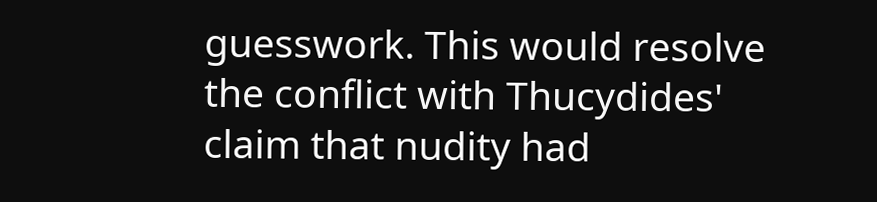guesswork. This would resolve the conflict with Thucydides' claim that nudity had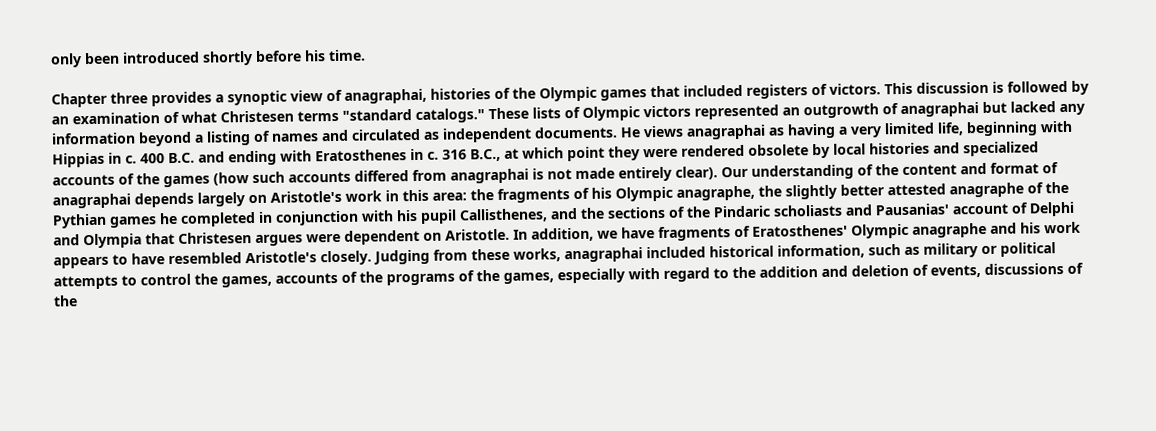only been introduced shortly before his time.

Chapter three provides a synoptic view of anagraphai, histories of the Olympic games that included registers of victors. This discussion is followed by an examination of what Christesen terms "standard catalogs." These lists of Olympic victors represented an outgrowth of anagraphai but lacked any information beyond a listing of names and circulated as independent documents. He views anagraphai as having a very limited life, beginning with Hippias in c. 400 B.C. and ending with Eratosthenes in c. 316 B.C., at which point they were rendered obsolete by local histories and specialized accounts of the games (how such accounts differed from anagraphai is not made entirely clear). Our understanding of the content and format of anagraphai depends largely on Aristotle's work in this area: the fragments of his Olympic anagraphe, the slightly better attested anagraphe of the Pythian games he completed in conjunction with his pupil Callisthenes, and the sections of the Pindaric scholiasts and Pausanias' account of Delphi and Olympia that Christesen argues were dependent on Aristotle. In addition, we have fragments of Eratosthenes' Olympic anagraphe and his work appears to have resembled Aristotle's closely. Judging from these works, anagraphai included historical information, such as military or political attempts to control the games, accounts of the programs of the games, especially with regard to the addition and deletion of events, discussions of the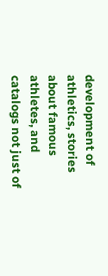development of athletics, stories about famous athletes, and catalogs not just of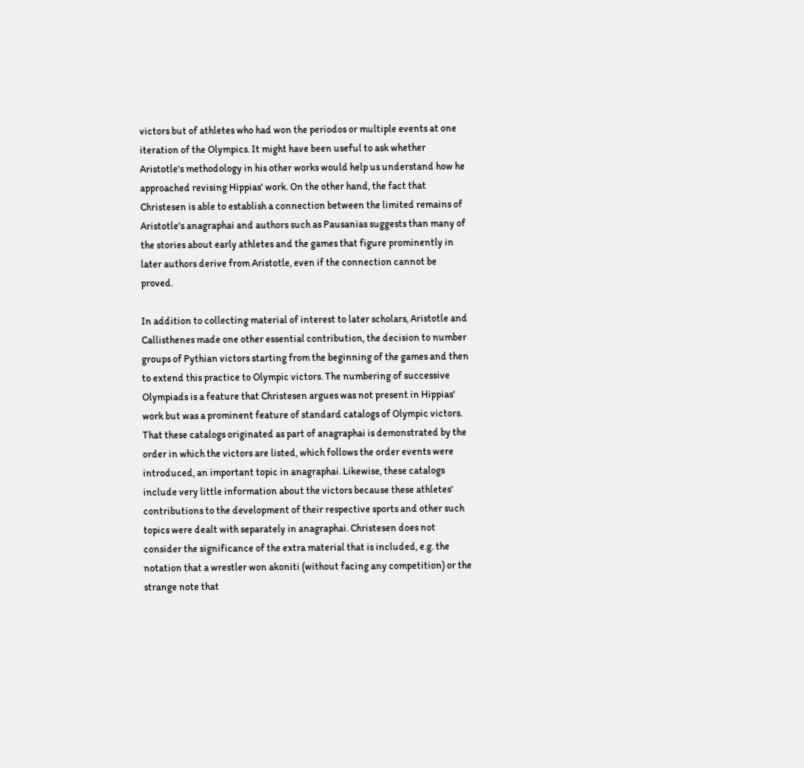victors but of athletes who had won the periodos or multiple events at one iteration of the Olympics. It might have been useful to ask whether Aristotle's methodology in his other works would help us understand how he approached revising Hippias' work. On the other hand, the fact that Christesen is able to establish a connection between the limited remains of Aristotle's anagraphai and authors such as Pausanias suggests than many of the stories about early athletes and the games that figure prominently in later authors derive from Aristotle, even if the connection cannot be proved.

In addition to collecting material of interest to later scholars, Aristotle and Callisthenes made one other essential contribution, the decision to number groups of Pythian victors starting from the beginning of the games and then to extend this practice to Olympic victors. The numbering of successive Olympiads is a feature that Christesen argues was not present in Hippias' work but was a prominent feature of standard catalogs of Olympic victors. That these catalogs originated as part of anagraphai is demonstrated by the order in which the victors are listed, which follows the order events were introduced, an important topic in anagraphai. Likewise, these catalogs include very little information about the victors because these athletes' contributions to the development of their respective sports and other such topics were dealt with separately in anagraphai. Christesen does not consider the significance of the extra material that is included, e.g. the notation that a wrestler won akoniti (without facing any competition) or the strange note that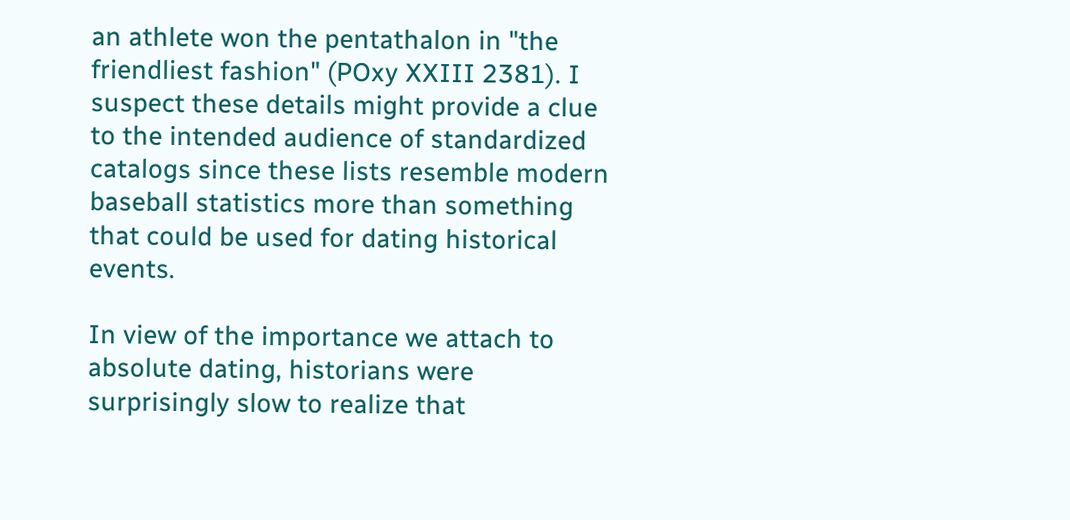an athlete won the pentathalon in "the friendliest fashion" (POxy XXIII 2381). I suspect these details might provide a clue to the intended audience of standardized catalogs since these lists resemble modern baseball statistics more than something that could be used for dating historical events.

In view of the importance we attach to absolute dating, historians were surprisingly slow to realize that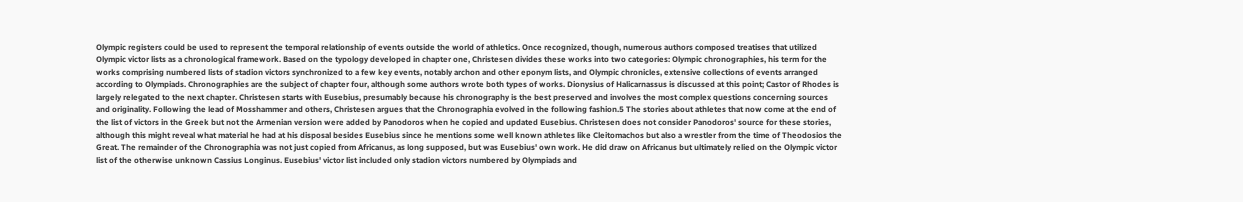Olympic registers could be used to represent the temporal relationship of events outside the world of athletics. Once recognized, though, numerous authors composed treatises that utilized Olympic victor lists as a chronological framework. Based on the typology developed in chapter one, Christesen divides these works into two categories: Olympic chronographies, his term for the works comprising numbered lists of stadion victors synchronized to a few key events, notably archon and other eponym lists, and Olympic chronicles, extensive collections of events arranged according to Olympiads. Chronographies are the subject of chapter four, although some authors wrote both types of works. Dionysius of Halicarnassus is discussed at this point; Castor of Rhodes is largely relegated to the next chapter. Christesen starts with Eusebius, presumably because his chronography is the best preserved and involves the most complex questions concerning sources and originality. Following the lead of Mosshammer and others, Christesen argues that the Chronographia evolved in the following fashion.5 The stories about athletes that now come at the end of the list of victors in the Greek but not the Armenian version were added by Panodoros when he copied and updated Eusebius. Christesen does not consider Panodoros' source for these stories, although this might reveal what material he had at his disposal besides Eusebius since he mentions some well known athletes like Cleitomachos but also a wrestler from the time of Theodosios the Great. The remainder of the Chronographia was not just copied from Africanus, as long supposed, but was Eusebius' own work. He did draw on Africanus but ultimately relied on the Olympic victor list of the otherwise unknown Cassius Longinus. Eusebius' victor list included only stadion victors numbered by Olympiads and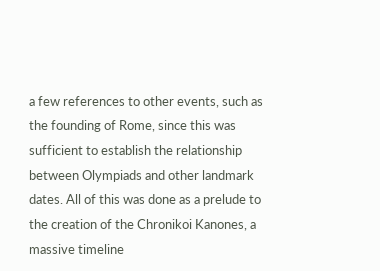a few references to other events, such as the founding of Rome, since this was sufficient to establish the relationship between Olympiads and other landmark dates. All of this was done as a prelude to the creation of the Chronikoi Kanones, a massive timeline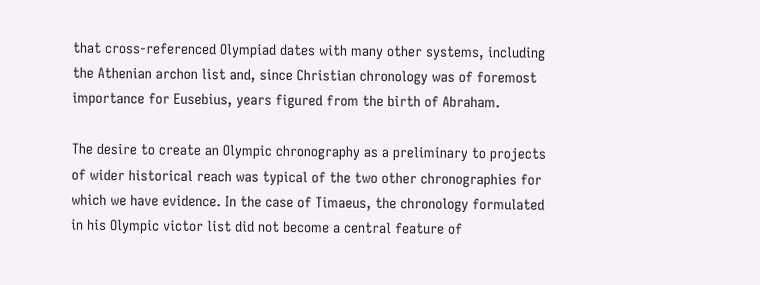that cross-referenced Olympiad dates with many other systems, including the Athenian archon list and, since Christian chronology was of foremost importance for Eusebius, years figured from the birth of Abraham.

The desire to create an Olympic chronography as a preliminary to projects of wider historical reach was typical of the two other chronographies for which we have evidence. In the case of Timaeus, the chronology formulated in his Olympic victor list did not become a central feature of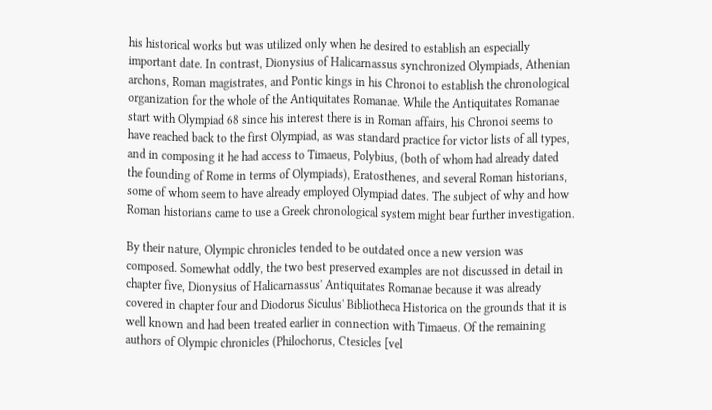his historical works but was utilized only when he desired to establish an especially important date. In contrast, Dionysius of Halicarnassus synchronized Olympiads, Athenian archons, Roman magistrates, and Pontic kings in his Chronoi to establish the chronological organization for the whole of the Antiquitates Romanae. While the Antiquitates Romanae start with Olympiad 68 since his interest there is in Roman affairs, his Chronoi seems to have reached back to the first Olympiad, as was standard practice for victor lists of all types, and in composing it he had access to Timaeus, Polybius, (both of whom had already dated the founding of Rome in terms of Olympiads), Eratosthenes, and several Roman historians, some of whom seem to have already employed Olympiad dates. The subject of why and how Roman historians came to use a Greek chronological system might bear further investigation.

By their nature, Olympic chronicles tended to be outdated once a new version was composed. Somewhat oddly, the two best preserved examples are not discussed in detail in chapter five, Dionysius of Halicarnassus' Antiquitates Romanae because it was already covered in chapter four and Diodorus Siculus' Bibliotheca Historica on the grounds that it is well known and had been treated earlier in connection with Timaeus. Of the remaining authors of Olympic chronicles (Philochorus, Ctesicles [vel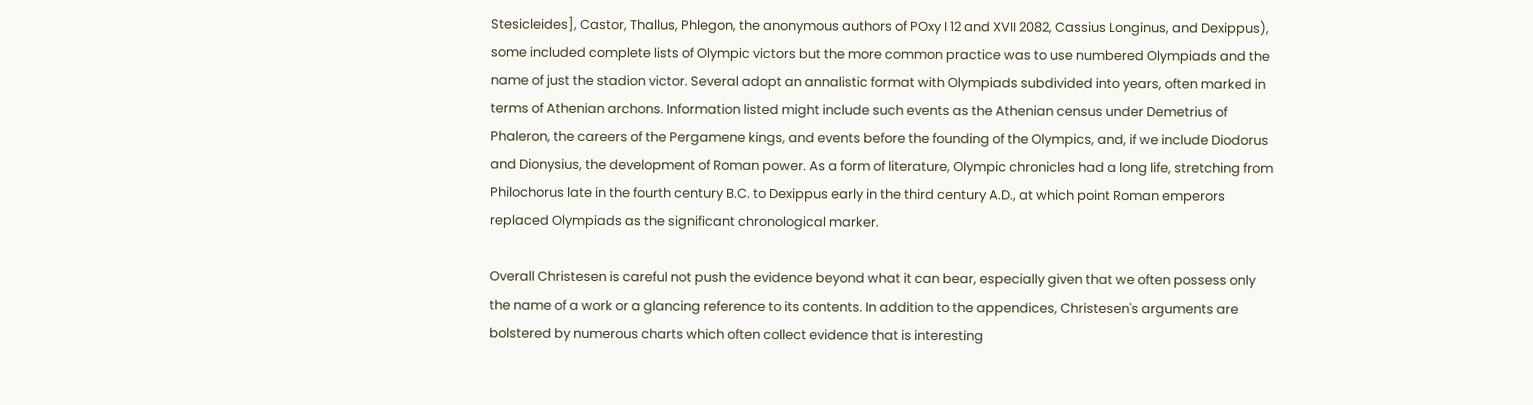Stesicleides], Castor, Thallus, Phlegon, the anonymous authors of POxy I 12 and XVII 2082, Cassius Longinus, and Dexippus), some included complete lists of Olympic victors but the more common practice was to use numbered Olympiads and the name of just the stadion victor. Several adopt an annalistic format with Olympiads subdivided into years, often marked in terms of Athenian archons. Information listed might include such events as the Athenian census under Demetrius of Phaleron, the careers of the Pergamene kings, and events before the founding of the Olympics, and, if we include Diodorus and Dionysius, the development of Roman power. As a form of literature, Olympic chronicles had a long life, stretching from Philochorus late in the fourth century B.C. to Dexippus early in the third century A.D., at which point Roman emperors replaced Olympiads as the significant chronological marker.

Overall Christesen is careful not push the evidence beyond what it can bear, especially given that we often possess only the name of a work or a glancing reference to its contents. In addition to the appendices, Christesen's arguments are bolstered by numerous charts which often collect evidence that is interesting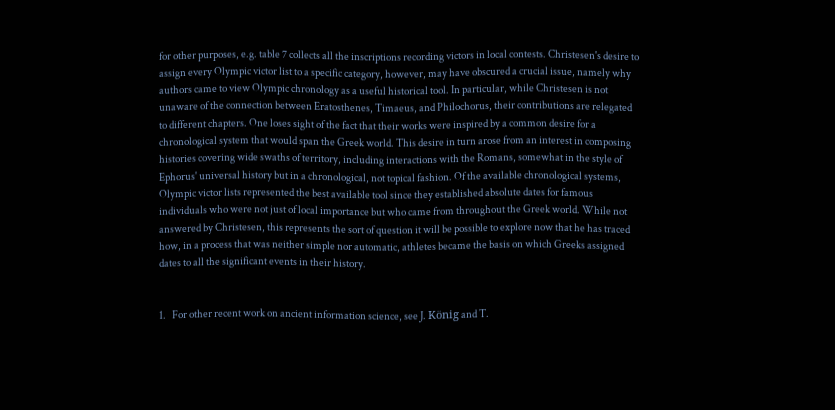for other purposes, e.g. table 7 collects all the inscriptions recording victors in local contests. Christesen's desire to assign every Olympic victor list to a specific category, however, may have obscured a crucial issue, namely why authors came to view Olympic chronology as a useful historical tool. In particular, while Christesen is not unaware of the connection between Eratosthenes, Timaeus, and Philochorus, their contributions are relegated to different chapters. One loses sight of the fact that their works were inspired by a common desire for a chronological system that would span the Greek world. This desire in turn arose from an interest in composing histories covering wide swaths of territory, including interactions with the Romans, somewhat in the style of Ephorus' universal history but in a chronological, not topical fashion. Of the available chronological systems, Olympic victor lists represented the best available tool since they established absolute dates for famous individuals who were not just of local importance but who came from throughout the Greek world. While not answered by Christesen, this represents the sort of question it will be possible to explore now that he has traced how, in a process that was neither simple nor automatic, athletes became the basis on which Greeks assigned dates to all the significant events in their history.


1.   For other recent work on ancient information science, see J. König and T.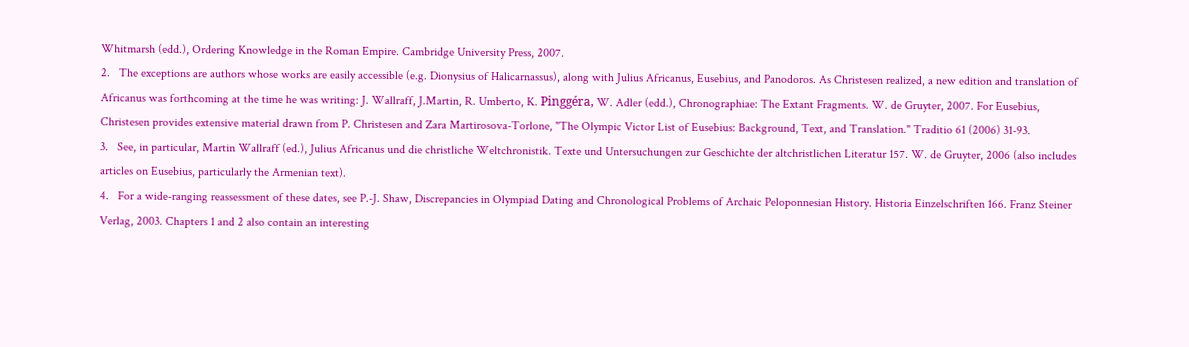Whitmarsh (edd.), Ordering Knowledge in the Roman Empire. Cambridge University Press, 2007.
2.   The exceptions are authors whose works are easily accessible (e.g. Dionysius of Halicarnassus), along with Julius Africanus, Eusebius, and Panodoros. As Christesen realized, a new edition and translation of Africanus was forthcoming at the time he was writing: J. Wallraff, J.Martin, R. Umberto, K. Pinggéra, W. Adler (edd.), Chronographiae: The Extant Fragments. W. de Gruyter, 2007. For Eusebius, Christesen provides extensive material drawn from P. Christesen and Zara Martirosova-Torlone, "The Olympic Victor List of Eusebius: Background, Text, and Translation." Traditio 61 (2006) 31-93.
3.   See, in particular, Martin Wallraff (ed.), Julius Africanus und die christliche Weltchronistik. Texte und Untersuchungen zur Geschichte der altchristlichen Literatur 157. W. de Gruyter, 2006 (also includes articles on Eusebius, particularly the Armenian text).
4.   For a wide-ranging reassessment of these dates, see P.-J. Shaw, Discrepancies in Olympiad Dating and Chronological Problems of Archaic Peloponnesian History. Historia Einzelschriften 166. Franz Steiner Verlag, 2003. Chapters 1 and 2 also contain an interesting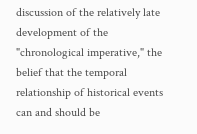discussion of the relatively late development of the "chronological imperative," the belief that the temporal relationship of historical events can and should be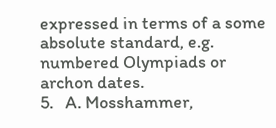expressed in terms of a some absolute standard, e.g. numbered Olympiads or archon dates.
5.   A. Mosshammer,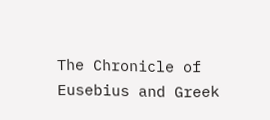The Chronicle of Eusebius and Greek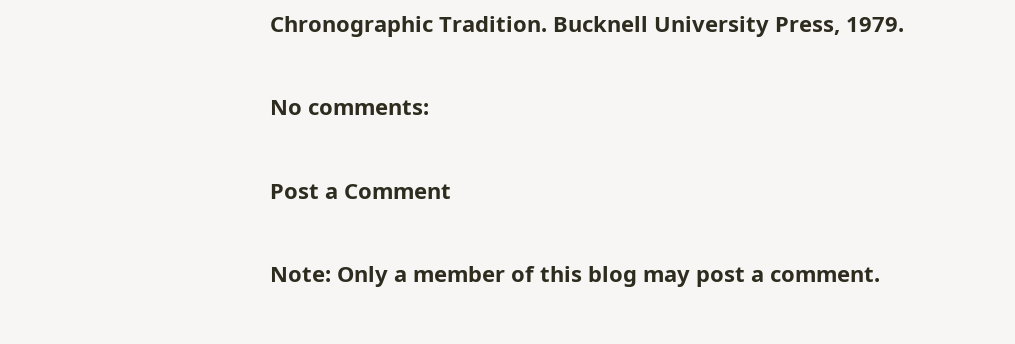Chronographic Tradition. Bucknell University Press, 1979.

No comments:

Post a Comment

Note: Only a member of this blog may post a comment.